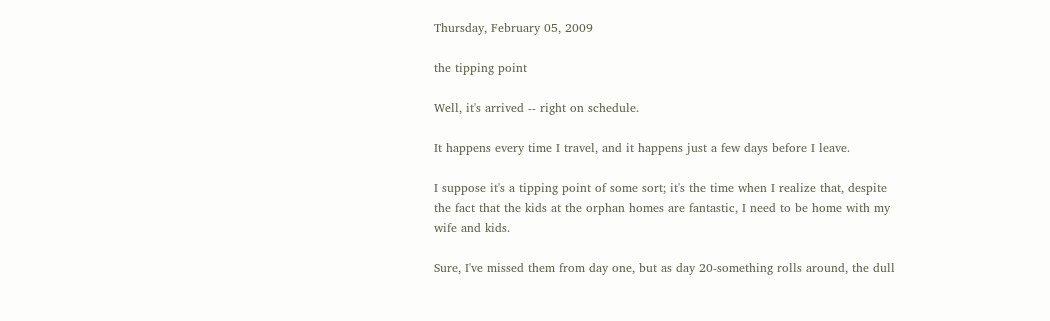Thursday, February 05, 2009

the tipping point

Well, it's arrived -- right on schedule.

It happens every time I travel, and it happens just a few days before I leave.

I suppose it's a tipping point of some sort; it's the time when I realize that, despite the fact that the kids at the orphan homes are fantastic, I need to be home with my wife and kids.

Sure, I've missed them from day one, but as day 20-something rolls around, the dull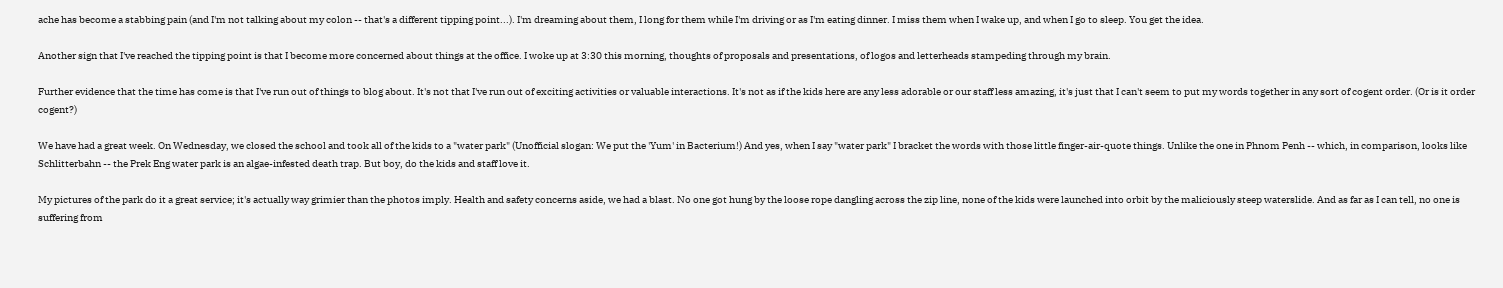ache has become a stabbing pain (and I'm not talking about my colon -- that's a different tipping point...). I'm dreaming about them, I long for them while I'm driving or as I'm eating dinner. I miss them when I wake up, and when I go to sleep. You get the idea.

Another sign that I've reached the tipping point is that I become more concerned about things at the office. I woke up at 3:30 this morning, thoughts of proposals and presentations, of logos and letterheads stampeding through my brain.

Further evidence that the time has come is that I've run out of things to blog about. It's not that I've run out of exciting activities or valuable interactions. It's not as if the kids here are any less adorable or our staff less amazing, it's just that I can't seem to put my words together in any sort of cogent order. (Or is it order cogent?)

We have had a great week. On Wednesday, we closed the school and took all of the kids to a "water park" (Unofficial slogan: We put the 'Yum' in Bacterium!) And yes, when I say "water park" I bracket the words with those little finger-air-quote things. Unlike the one in Phnom Penh -- which, in comparison, looks like Schlitterbahn -- the Prek Eng water park is an algae-infested death trap. But boy, do the kids and staff love it.

My pictures of the park do it a great service; it's actually way grimier than the photos imply. Health and safety concerns aside, we had a blast. No one got hung by the loose rope dangling across the zip line, none of the kids were launched into orbit by the maliciously steep waterslide. And as far as I can tell, no one is suffering from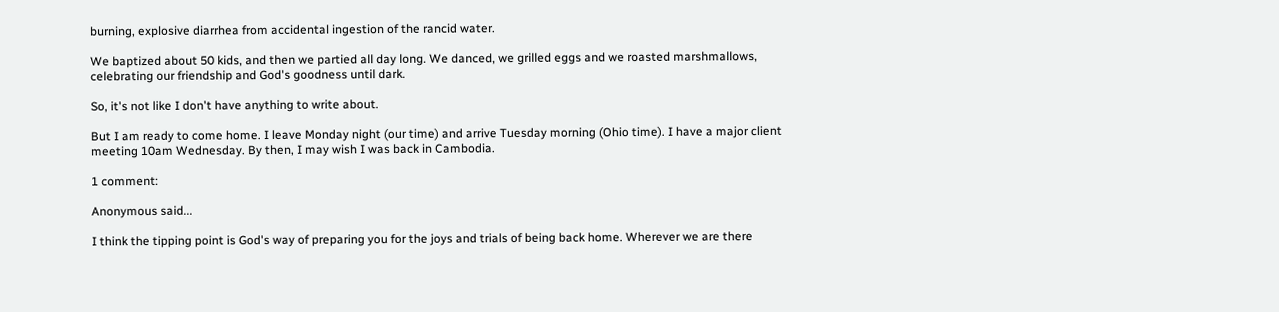burning, explosive diarrhea from accidental ingestion of the rancid water.

We baptized about 50 kids, and then we partied all day long. We danced, we grilled eggs and we roasted marshmallows, celebrating our friendship and God's goodness until dark.

So, it's not like I don't have anything to write about.

But I am ready to come home. I leave Monday night (our time) and arrive Tuesday morning (Ohio time). I have a major client meeting 10am Wednesday. By then, I may wish I was back in Cambodia.

1 comment:

Anonymous said...

I think the tipping point is God's way of preparing you for the joys and trials of being back home. Wherever we are there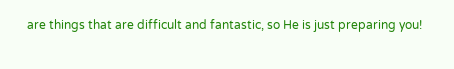are things that are difficult and fantastic, so He is just preparing you!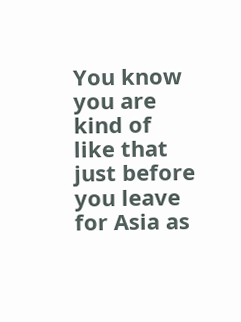You know you are kind of like that just before you leave for Asia as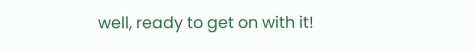well, ready to get on with it!